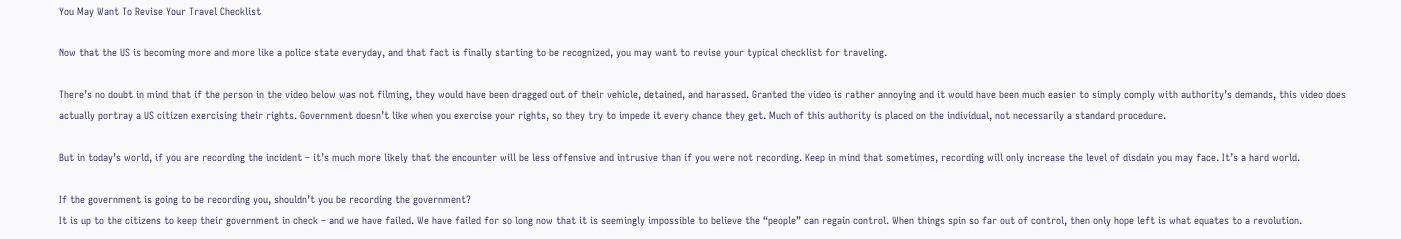You May Want To Revise Your Travel Checklist

Now that the US is becoming more and more like a police state everyday, and that fact is finally starting to be recognized, you may want to revise your typical checklist for traveling.

There’s no doubt in mind that if the person in the video below was not filming, they would have been dragged out of their vehicle, detained, and harassed. Granted the video is rather annoying and it would have been much easier to simply comply with authority’s demands, this video does actually portray a US citizen exercising their rights. Government doesn’t like when you exercise your rights, so they try to impede it every chance they get. Much of this authority is placed on the individual, not necessarily a standard procedure.

But in today’s world, if you are recording the incident – it’s much more likely that the encounter will be less offensive and intrusive than if you were not recording. Keep in mind that sometimes, recording will only increase the level of disdain you may face. It’s a hard world.

If the government is going to be recording you, shouldn’t you be recording the government?
It is up to the citizens to keep their government in check – and we have failed. We have failed for so long now that it is seemingly impossible to believe the “people” can regain control. When things spin so far out of control, then only hope left is what equates to a revolution.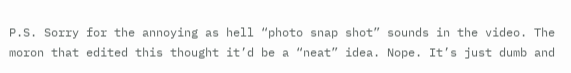P.S. Sorry for the annoying as hell “photo snap shot” sounds in the video. The moron that edited this thought it’d be a “neat” idea. Nope. It’s just dumb and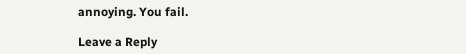annoying. You fail.

Leave a Reply